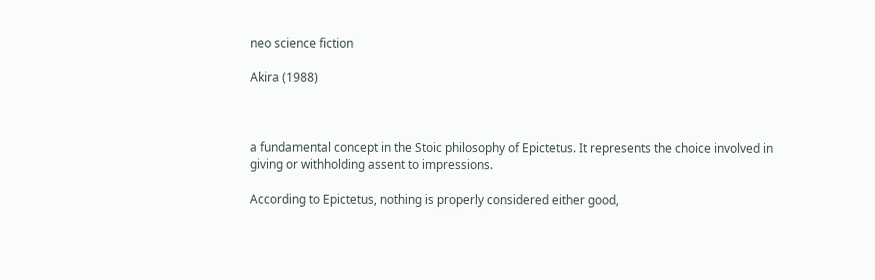neo science fiction

Akira (1988)



a fundamental concept in the Stoic philosophy of Epictetus. It represents the choice involved in giving or withholding assent to impressions.

According to Epictetus, nothing is properly considered either good,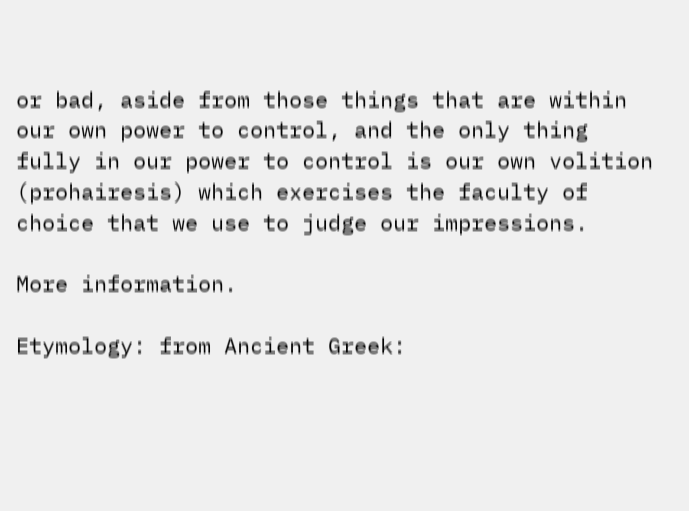or bad, aside from those things that are within our own power to control, and the only thing fully in our power to control is our own volition (prohairesis) which exercises the faculty of choice that we use to judge our impressions.

More information.

Etymology: from Ancient Greek: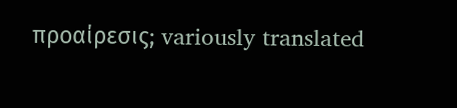προαίρεσις; variously translated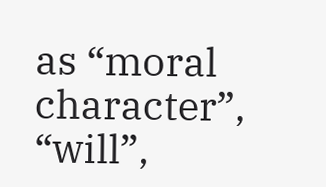as “moral character”, “will”,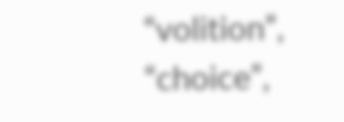“volition”, “choice”,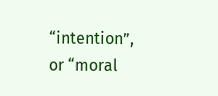“intention”, or “moral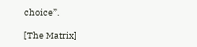choice”.

[The Matrix]